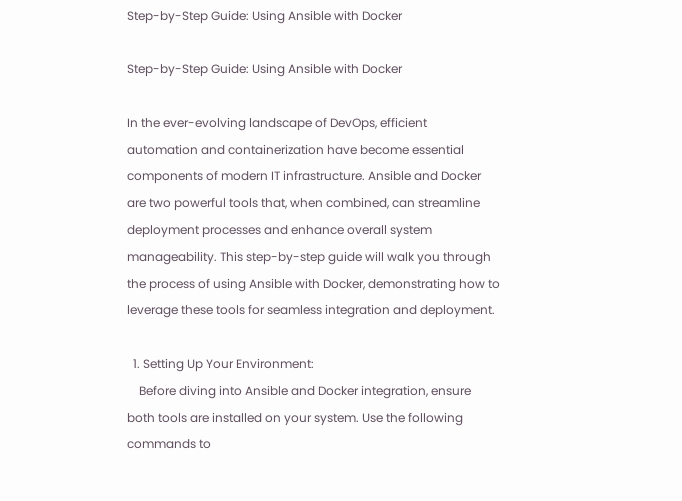Step-by-Step Guide: Using Ansible with Docker

Step-by-Step Guide: Using Ansible with Docker

In the ever-evolving landscape of DevOps, efficient automation and containerization have become essential components of modern IT infrastructure. Ansible and Docker are two powerful tools that, when combined, can streamline deployment processes and enhance overall system manageability. This step-by-step guide will walk you through the process of using Ansible with Docker, demonstrating how to leverage these tools for seamless integration and deployment.

  1. Setting Up Your Environment:
    Before diving into Ansible and Docker integration, ensure both tools are installed on your system. Use the following commands to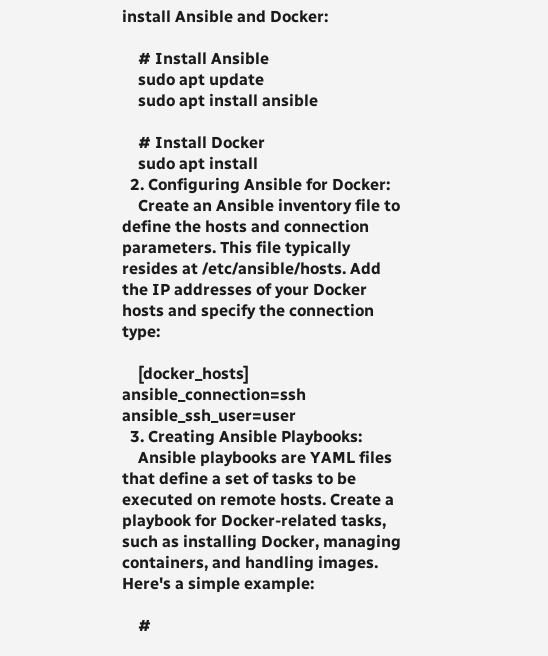install Ansible and Docker:

    # Install Ansible
    sudo apt update
    sudo apt install ansible

    # Install Docker
    sudo apt install
  2. Configuring Ansible for Docker:
    Create an Ansible inventory file to define the hosts and connection parameters. This file typically resides at /etc/ansible/hosts. Add the IP addresses of your Docker hosts and specify the connection type:

    [docker_hosts] ansible_connection=ssh ansible_ssh_user=user
  3. Creating Ansible Playbooks:
    Ansible playbooks are YAML files that define a set of tasks to be executed on remote hosts. Create a playbook for Docker-related tasks, such as installing Docker, managing containers, and handling images. Here's a simple example:

    #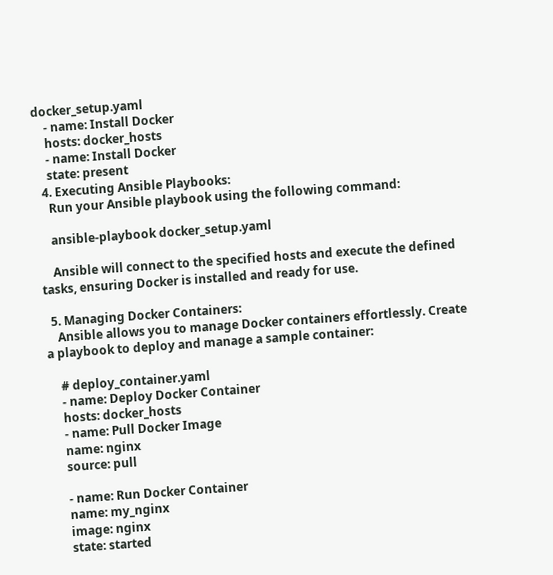docker_setup.yaml
    - name: Install Docker
    hosts: docker_hosts
    - name: Install Docker
    state: present
  4. Executing Ansible Playbooks:
    Run your Ansible playbook using the following command:

    ansible-playbook docker_setup.yaml

    Ansible will connect to the specified hosts and execute the defined tasks, ensuring Docker is installed and ready for use.

  5. Managing Docker Containers:
    Ansible allows you to manage Docker containers effortlessly. Create a playbook to deploy and manage a sample container:

    # deploy_container.yaml
    - name: Deploy Docker Container
    hosts: docker_hosts
    - name: Pull Docker Image
    name: nginx
    source: pull

    - name: Run Docker Container
    name: my_nginx
    image: nginx
    state: started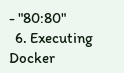- "80:80"
  6. Executing Docker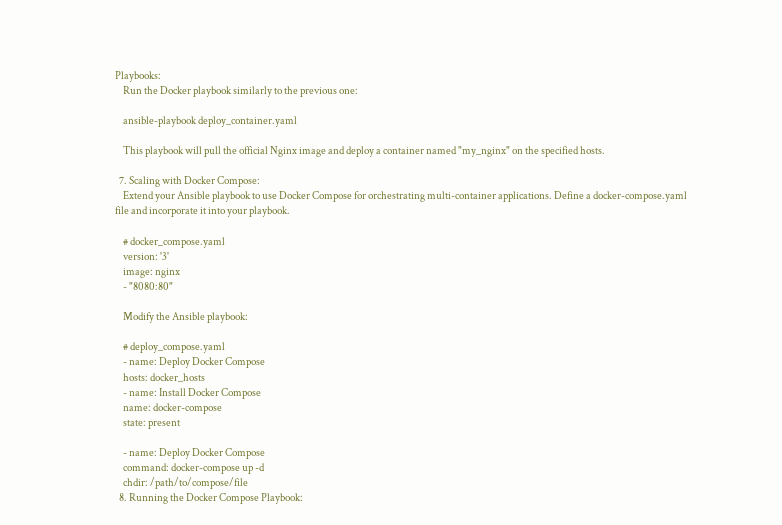Playbooks:
    Run the Docker playbook similarly to the previous one:

    ansible-playbook deploy_container.yaml

    This playbook will pull the official Nginx image and deploy a container named "my_nginx" on the specified hosts.

  7. Scaling with Docker Compose:
    Extend your Ansible playbook to use Docker Compose for orchestrating multi-container applications. Define a docker-compose.yaml file and incorporate it into your playbook.

    # docker_compose.yaml
    version: '3'
    image: nginx
    - "8080:80"

    Modify the Ansible playbook:

    # deploy_compose.yaml
    - name: Deploy Docker Compose
    hosts: docker_hosts
    - name: Install Docker Compose
    name: docker-compose
    state: present

    - name: Deploy Docker Compose
    command: docker-compose up -d
    chdir: /path/to/compose/file
  8. Running the Docker Compose Playbook: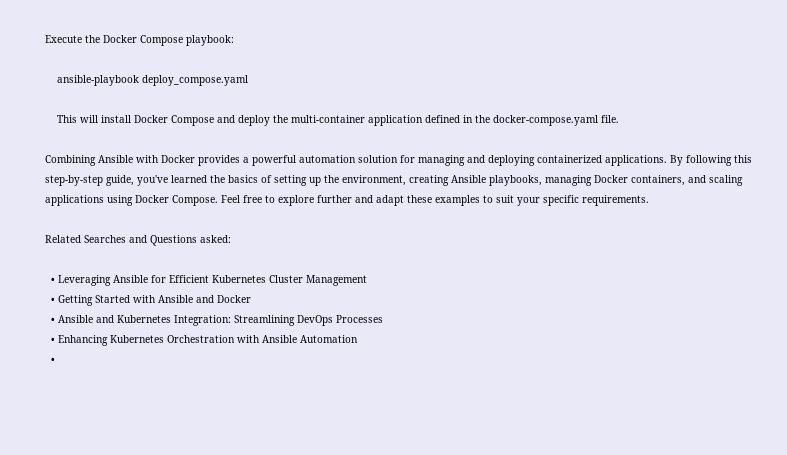Execute the Docker Compose playbook:

    ansible-playbook deploy_compose.yaml

    This will install Docker Compose and deploy the multi-container application defined in the docker-compose.yaml file.

Combining Ansible with Docker provides a powerful automation solution for managing and deploying containerized applications. By following this step-by-step guide, you've learned the basics of setting up the environment, creating Ansible playbooks, managing Docker containers, and scaling applications using Docker Compose. Feel free to explore further and adapt these examples to suit your specific requirements.

Related Searches and Questions asked:

  • Leveraging Ansible for Efficient Kubernetes Cluster Management
  • Getting Started with Ansible and Docker
  • Ansible and Kubernetes Integration: Streamlining DevOps Processes
  • Enhancing Kubernetes Orchestration with Ansible Automation
  •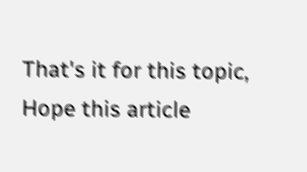That's it for this topic, Hope this article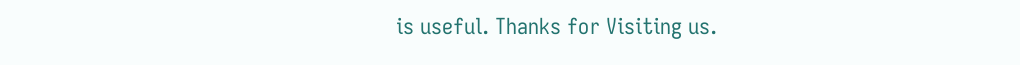is useful. Thanks for Visiting us.